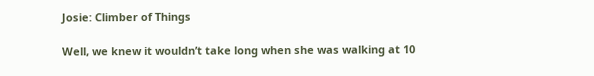Josie: Climber of Things

Well, we knew it wouldn’t take long when she was walking at 10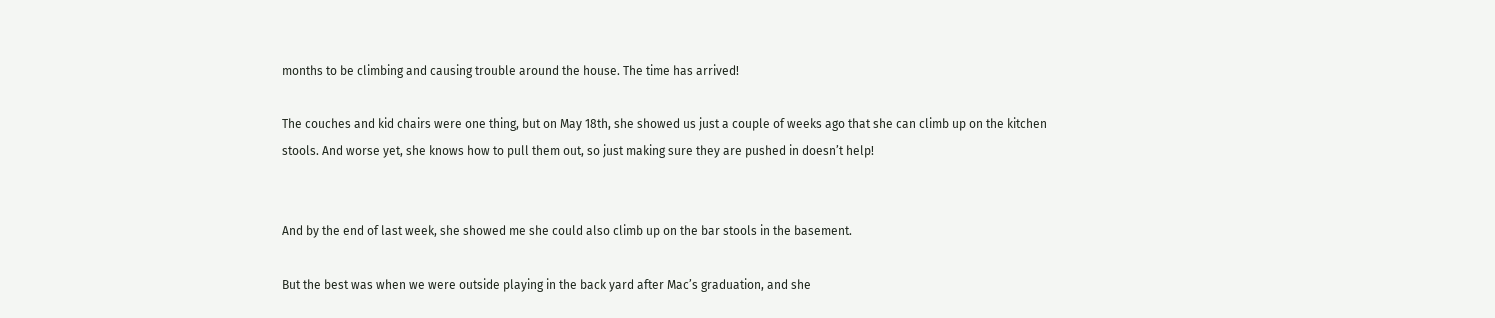months to be climbing and causing trouble around the house. The time has arrived!

The couches and kid chairs were one thing, but on May 18th, she showed us just a couple of weeks ago that she can climb up on the kitchen stools. And worse yet, she knows how to pull them out, so just making sure they are pushed in doesn’t help!


And by the end of last week, she showed me she could also climb up on the bar stools in the basement.

But the best was when we were outside playing in the back yard after Mac’s graduation, and she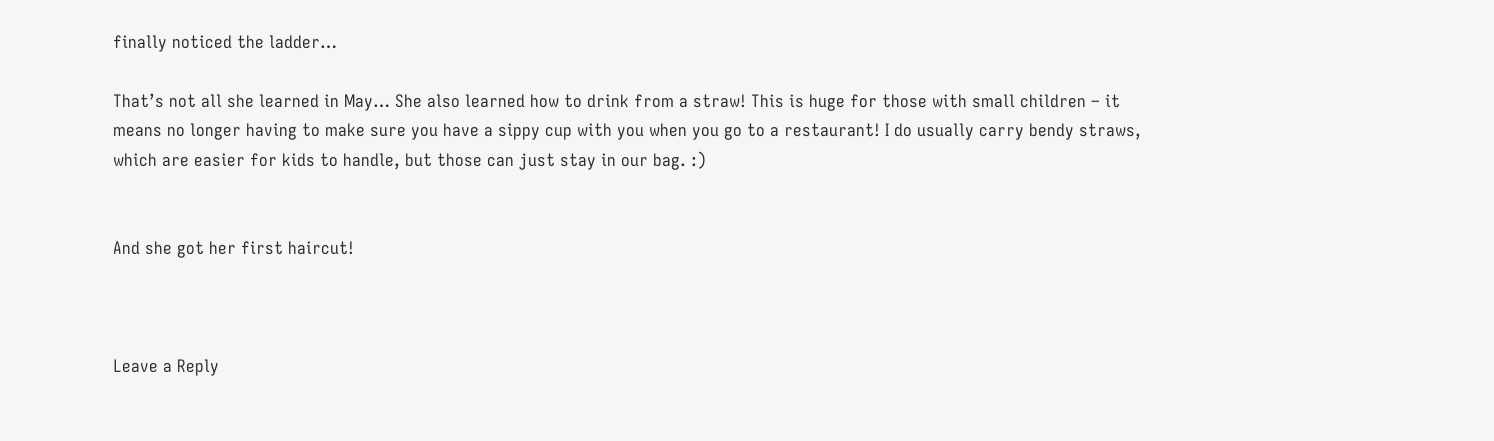finally noticed the ladder…

That’s not all she learned in May… She also learned how to drink from a straw! This is huge for those with small children – it means no longer having to make sure you have a sippy cup with you when you go to a restaurant! I do usually carry bendy straws, which are easier for kids to handle, but those can just stay in our bag. :)


And she got her first haircut!



Leave a Reply